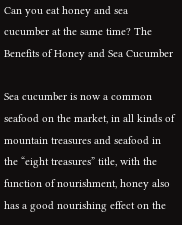Can you eat honey and sea cucumber at the same time? The Benefits of Honey and Sea Cucumber

Sea cucumber is now a common seafood on the market, in all kinds of mountain treasures and seafood in the “eight treasures” title, with the function of nourishment, honey also has a good nourishing effect on the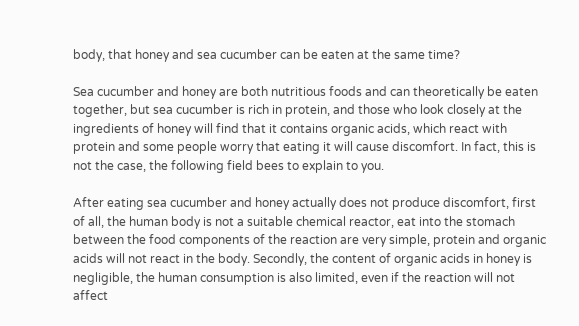body, that honey and sea cucumber can be eaten at the same time?

Sea cucumber and honey are both nutritious foods and can theoretically be eaten together, but sea cucumber is rich in protein, and those who look closely at the ingredients of honey will find that it contains organic acids, which react with protein and some people worry that eating it will cause discomfort. In fact, this is not the case, the following field bees to explain to you.

After eating sea cucumber and honey actually does not produce discomfort, first of all, the human body is not a suitable chemical reactor, eat into the stomach between the food components of the reaction are very simple, protein and organic acids will not react in the body. Secondly, the content of organic acids in honey is negligible, the human consumption is also limited, even if the reaction will not affect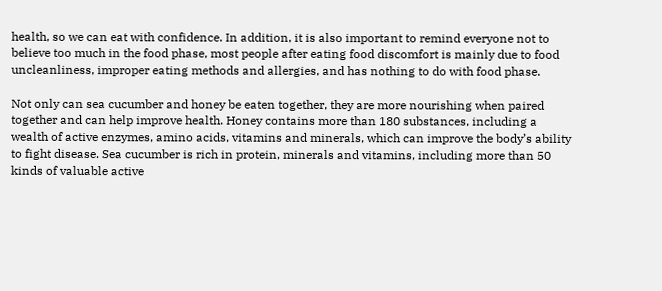health, so we can eat with confidence. In addition, it is also important to remind everyone not to believe too much in the food phase, most people after eating food discomfort is mainly due to food uncleanliness, improper eating methods and allergies, and has nothing to do with food phase.

Not only can sea cucumber and honey be eaten together, they are more nourishing when paired together and can help improve health. Honey contains more than 180 substances, including a wealth of active enzymes, amino acids, vitamins and minerals, which can improve the body’s ability to fight disease. Sea cucumber is rich in protein, minerals and vitamins, including more than 50 kinds of valuable active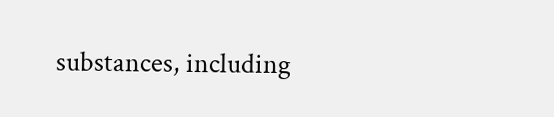substances, including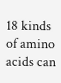18 kinds of amino acids can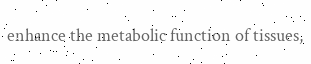enhance the metabolic function of tissues,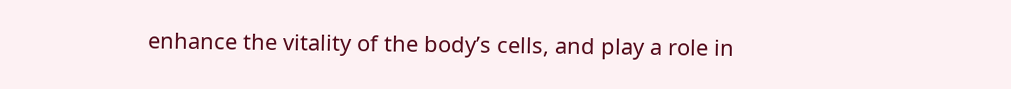enhance the vitality of the body’s cells, and play a role in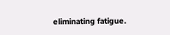eliminating fatigue.